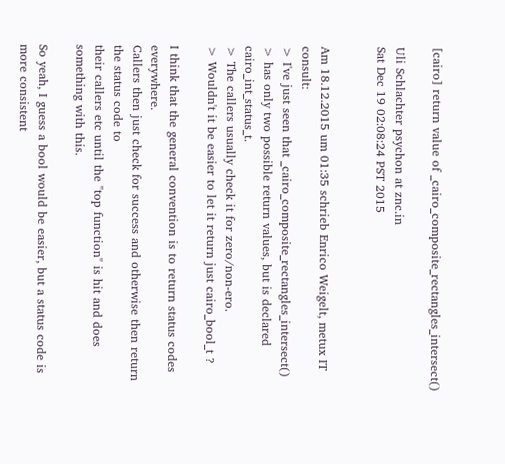[cairo] return value of _cairo_composite_rectangles_intersect()

Uli Schlachter psychon at znc.in
Sat Dec 19 02:08:24 PST 2015


Am 18.12.2015 um 01:35 schrieb Enrico Weigelt, metux IT consult:
> I've just seen that _cairo_composite_rectangles_intersect()
> has only two possible return values, but is declared cairo_int_status_t.
> The callers usually check it for zero/non-ero.
> Wouldn't it be easier to let it return just cairo_bool_t ?

I think that the general convention is to return status codes everywhere.
Callers then just check for success and otherwise then return the status code to
their callers etc until the "top function" is hit and does something with this.

So yeah, I guess a bool would be easier, but a status code is more consistent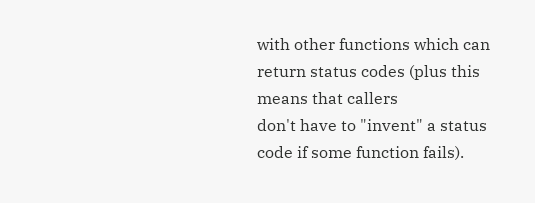with other functions which can return status codes (plus this means that callers
don't have to "invent" a status code if some function fails).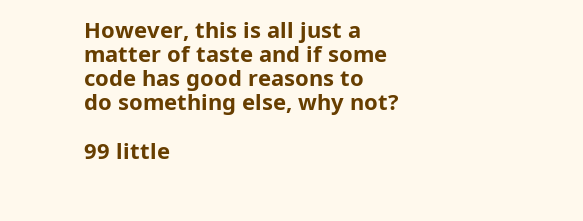However, this is all just a matter of taste and if some code has good reasons to
do something else, why not?

99 little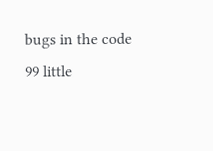bugs in the code
99 little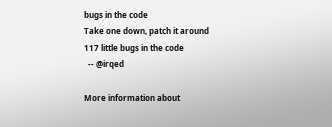bugs in the code
Take one down, patch it around
117 little bugs in the code
  -- @irqed

More information about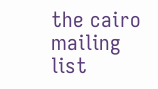the cairo mailing list